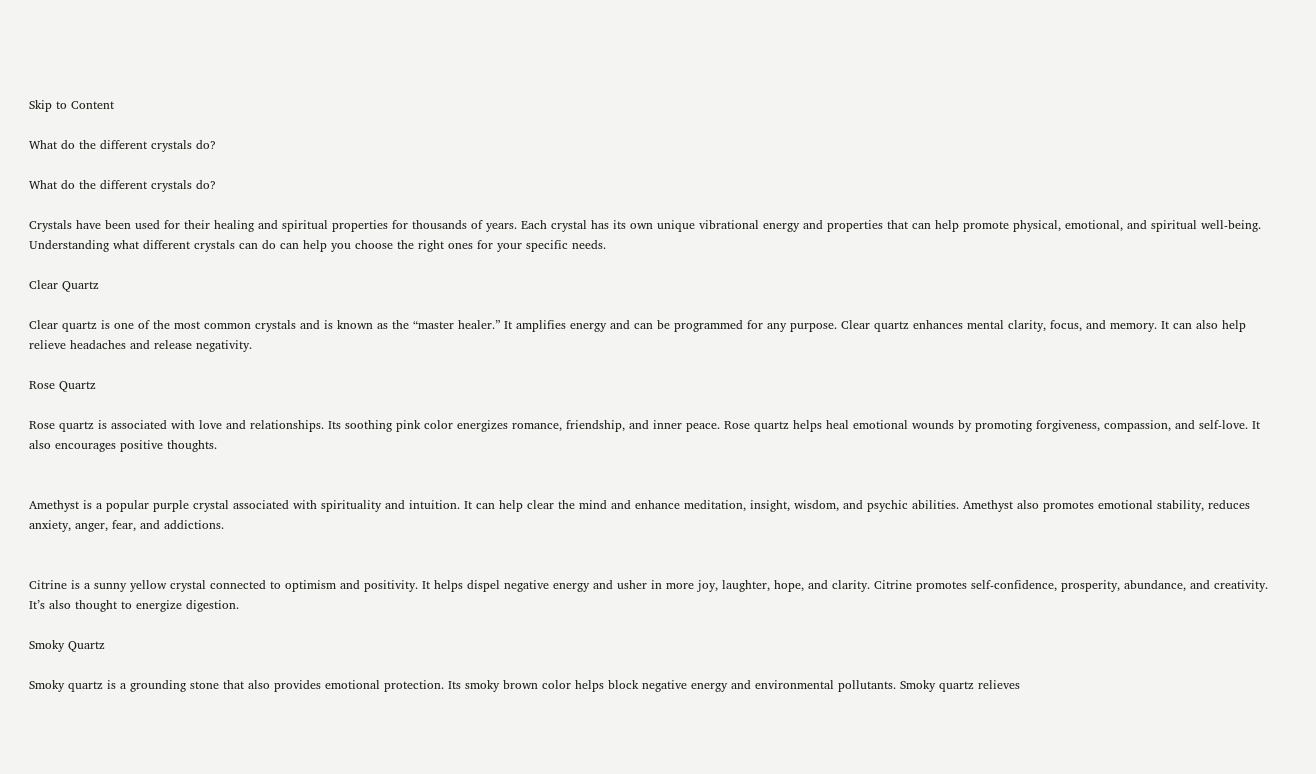Skip to Content

What do the different crystals do?

What do the different crystals do?

Crystals have been used for their healing and spiritual properties for thousands of years. Each crystal has its own unique vibrational energy and properties that can help promote physical, emotional, and spiritual well-being. Understanding what different crystals can do can help you choose the right ones for your specific needs.

Clear Quartz

Clear quartz is one of the most common crystals and is known as the “master healer.” It amplifies energy and can be programmed for any purpose. Clear quartz enhances mental clarity, focus, and memory. It can also help relieve headaches and release negativity.

Rose Quartz

Rose quartz is associated with love and relationships. Its soothing pink color energizes romance, friendship, and inner peace. Rose quartz helps heal emotional wounds by promoting forgiveness, compassion, and self-love. It also encourages positive thoughts.


Amethyst is a popular purple crystal associated with spirituality and intuition. It can help clear the mind and enhance meditation, insight, wisdom, and psychic abilities. Amethyst also promotes emotional stability, reduces anxiety, anger, fear, and addictions.


Citrine is a sunny yellow crystal connected to optimism and positivity. It helps dispel negative energy and usher in more joy, laughter, hope, and clarity. Citrine promotes self-confidence, prosperity, abundance, and creativity. It’s also thought to energize digestion.

Smoky Quartz

Smoky quartz is a grounding stone that also provides emotional protection. Its smoky brown color helps block negative energy and environmental pollutants. Smoky quartz relieves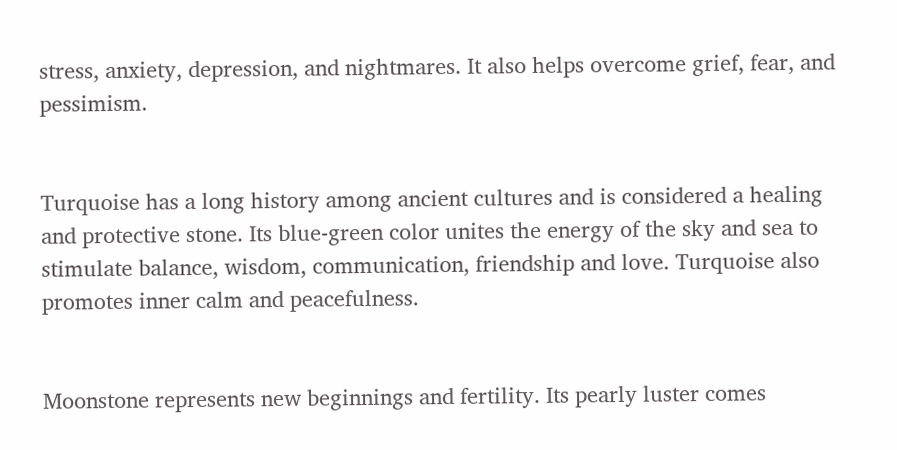stress, anxiety, depression, and nightmares. It also helps overcome grief, fear, and pessimism.


Turquoise has a long history among ancient cultures and is considered a healing and protective stone. Its blue-green color unites the energy of the sky and sea to stimulate balance, wisdom, communication, friendship and love. Turquoise also promotes inner calm and peacefulness.


Moonstone represents new beginnings and fertility. Its pearly luster comes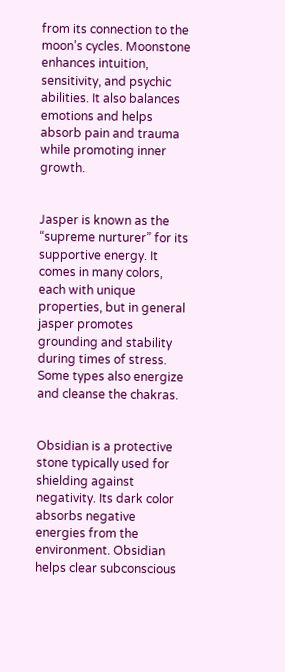from its connection to the moon’s cycles. Moonstone enhances intuition, sensitivity, and psychic abilities. It also balances emotions and helps absorb pain and trauma while promoting inner growth.


Jasper is known as the “supreme nurturer” for its supportive energy. It comes in many colors, each with unique properties, but in general jasper promotes grounding and stability during times of stress. Some types also energize and cleanse the chakras.


Obsidian is a protective stone typically used for shielding against negativity. Its dark color absorbs negative energies from the environment. Obsidian helps clear subconscious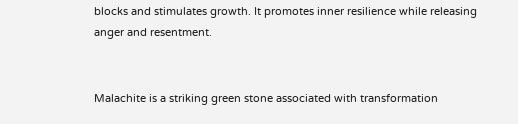blocks and stimulates growth. It promotes inner resilience while releasing anger and resentment.


Malachite is a striking green stone associated with transformation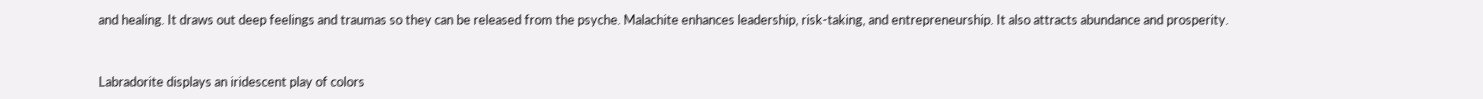and healing. It draws out deep feelings and traumas so they can be released from the psyche. Malachite enhances leadership, risk-taking, and entrepreneurship. It also attracts abundance and prosperity.


Labradorite displays an iridescent play of colors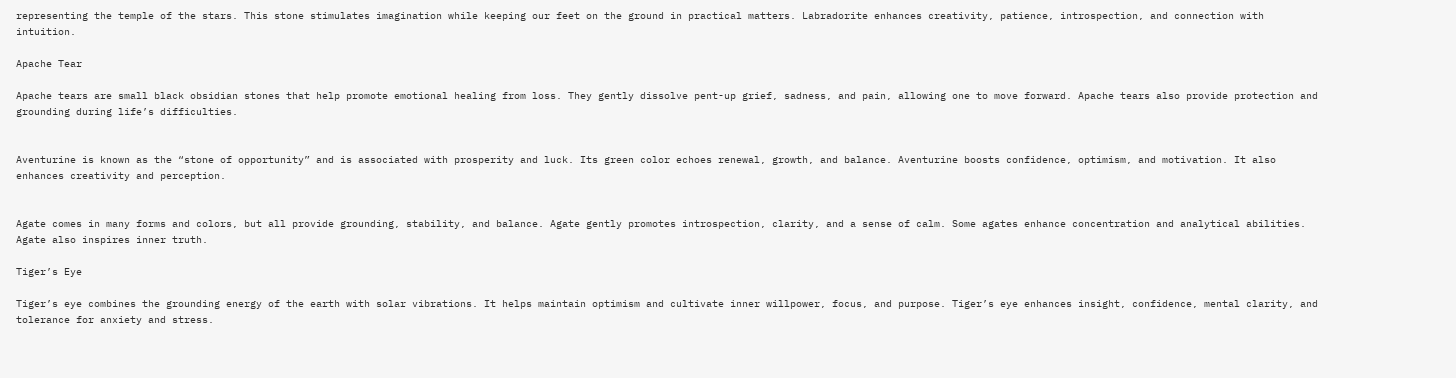representing the temple of the stars. This stone stimulates imagination while keeping our feet on the ground in practical matters. Labradorite enhances creativity, patience, introspection, and connection with intuition.

Apache Tear

Apache tears are small black obsidian stones that help promote emotional healing from loss. They gently dissolve pent-up grief, sadness, and pain, allowing one to move forward. Apache tears also provide protection and grounding during life’s difficulties.


Aventurine is known as the “stone of opportunity” and is associated with prosperity and luck. Its green color echoes renewal, growth, and balance. Aventurine boosts confidence, optimism, and motivation. It also enhances creativity and perception.


Agate comes in many forms and colors, but all provide grounding, stability, and balance. Agate gently promotes introspection, clarity, and a sense of calm. Some agates enhance concentration and analytical abilities. Agate also inspires inner truth.

Tiger’s Eye

Tiger’s eye combines the grounding energy of the earth with solar vibrations. It helps maintain optimism and cultivate inner willpower, focus, and purpose. Tiger’s eye enhances insight, confidence, mental clarity, and tolerance for anxiety and stress.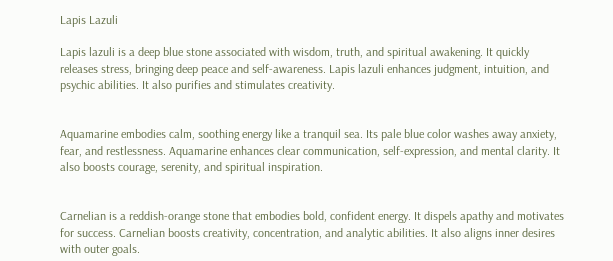Lapis Lazuli

Lapis lazuli is a deep blue stone associated with wisdom, truth, and spiritual awakening. It quickly releases stress, bringing deep peace and self-awareness. Lapis lazuli enhances judgment, intuition, and psychic abilities. It also purifies and stimulates creativity.


Aquamarine embodies calm, soothing energy like a tranquil sea. Its pale blue color washes away anxiety, fear, and restlessness. Aquamarine enhances clear communication, self-expression, and mental clarity. It also boosts courage, serenity, and spiritual inspiration.


Carnelian is a reddish-orange stone that embodies bold, confident energy. It dispels apathy and motivates for success. Carnelian boosts creativity, concentration, and analytic abilities. It also aligns inner desires with outer goals.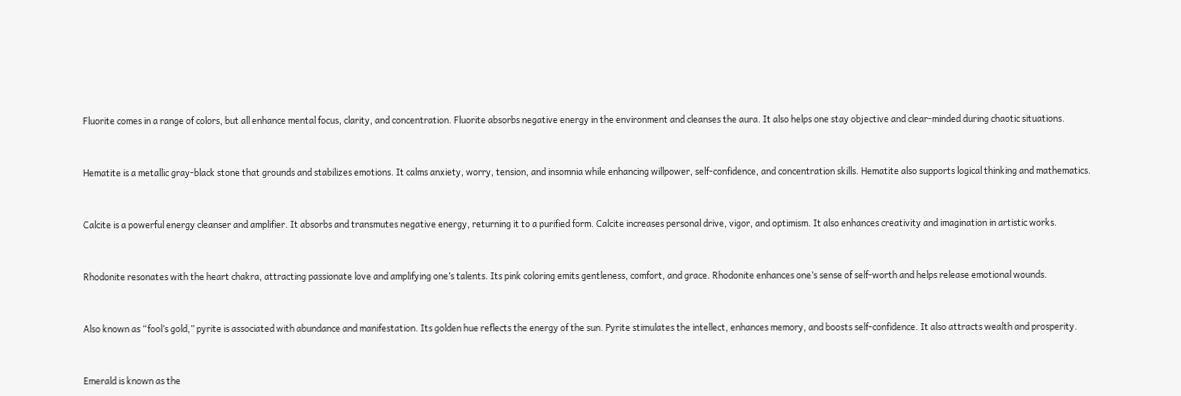Fluorite comes in a range of colors, but all enhance mental focus, clarity, and concentration. Fluorite absorbs negative energy in the environment and cleanses the aura. It also helps one stay objective and clear-minded during chaotic situations.


Hematite is a metallic gray-black stone that grounds and stabilizes emotions. It calms anxiety, worry, tension, and insomnia while enhancing willpower, self-confidence, and concentration skills. Hematite also supports logical thinking and mathematics.


Calcite is a powerful energy cleanser and amplifier. It absorbs and transmutes negative energy, returning it to a purified form. Calcite increases personal drive, vigor, and optimism. It also enhances creativity and imagination in artistic works.


Rhodonite resonates with the heart chakra, attracting passionate love and amplifying one’s talents. Its pink coloring emits gentleness, comfort, and grace. Rhodonite enhances one’s sense of self-worth and helps release emotional wounds.


Also known as “fool’s gold,” pyrite is associated with abundance and manifestation. Its golden hue reflects the energy of the sun. Pyrite stimulates the intellect, enhances memory, and boosts self-confidence. It also attracts wealth and prosperity.


Emerald is known as the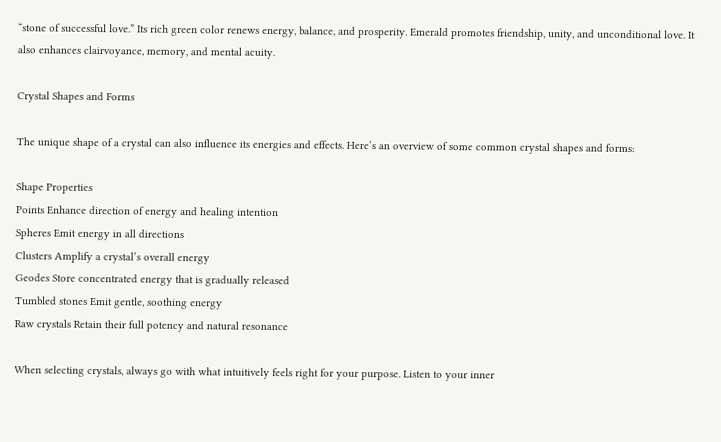“stone of successful love.” Its rich green color renews energy, balance, and prosperity. Emerald promotes friendship, unity, and unconditional love. It also enhances clairvoyance, memory, and mental acuity.

Crystal Shapes and Forms

The unique shape of a crystal can also influence its energies and effects. Here’s an overview of some common crystal shapes and forms:

Shape Properties
Points Enhance direction of energy and healing intention
Spheres Emit energy in all directions
Clusters Amplify a crystal’s overall energy
Geodes Store concentrated energy that is gradually released
Tumbled stones Emit gentle, soothing energy
Raw crystals Retain their full potency and natural resonance

When selecting crystals, always go with what intuitively feels right for your purpose. Listen to your inner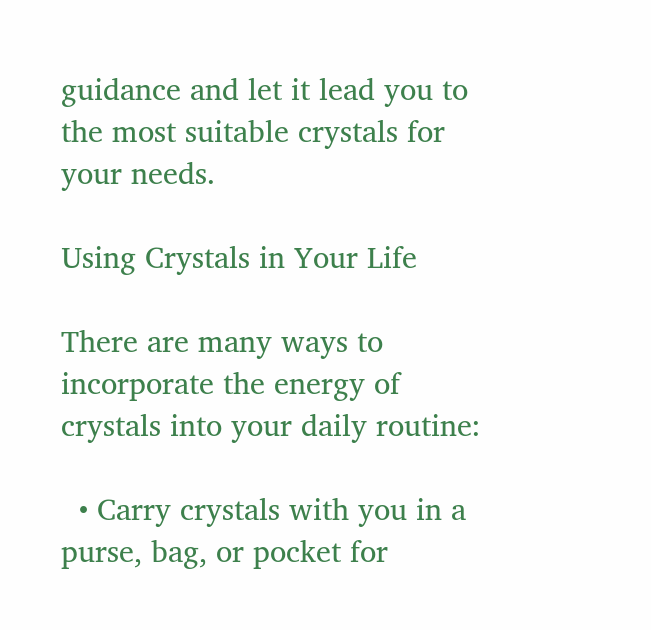guidance and let it lead you to the most suitable crystals for your needs.

Using Crystals in Your Life

There are many ways to incorporate the energy of crystals into your daily routine:

  • Carry crystals with you in a purse, bag, or pocket for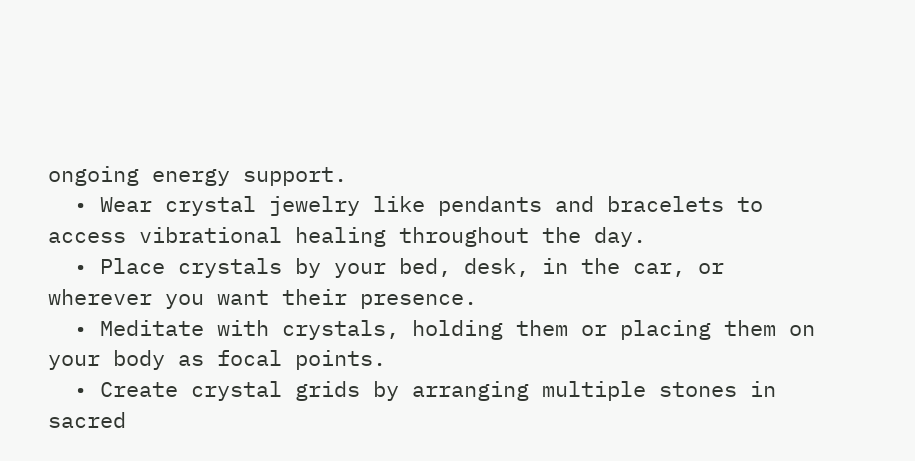ongoing energy support.
  • Wear crystal jewelry like pendants and bracelets to access vibrational healing throughout the day.
  • Place crystals by your bed, desk, in the car, or wherever you want their presence.
  • Meditate with crystals, holding them or placing them on your body as focal points.
  • Create crystal grids by arranging multiple stones in sacred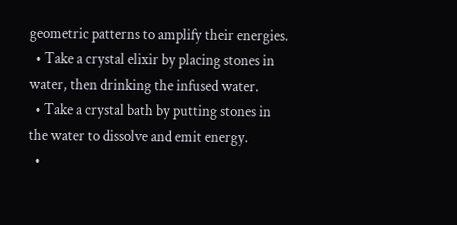geometric patterns to amplify their energies.
  • Take a crystal elixir by placing stones in water, then drinking the infused water.
  • Take a crystal bath by putting stones in the water to dissolve and emit energy.
  •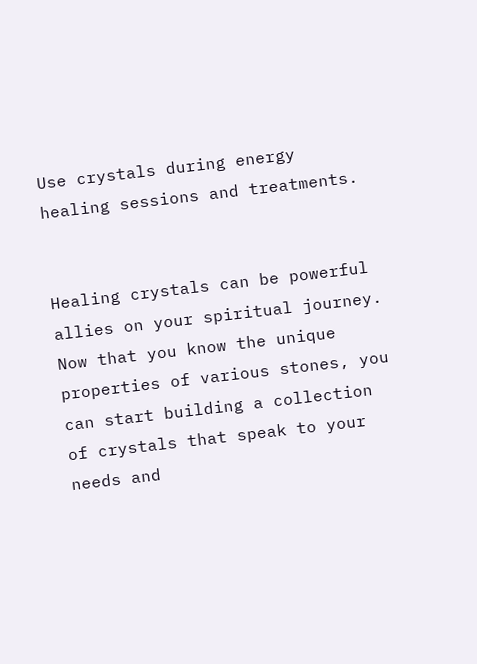Use crystals during energy healing sessions and treatments.


Healing crystals can be powerful allies on your spiritual journey. Now that you know the unique properties of various stones, you can start building a collection of crystals that speak to your needs and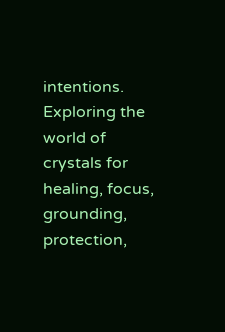intentions. Exploring the world of crystals for healing, focus, grounding, protection,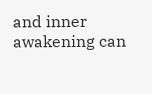and inner awakening can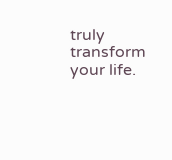truly transform your life.